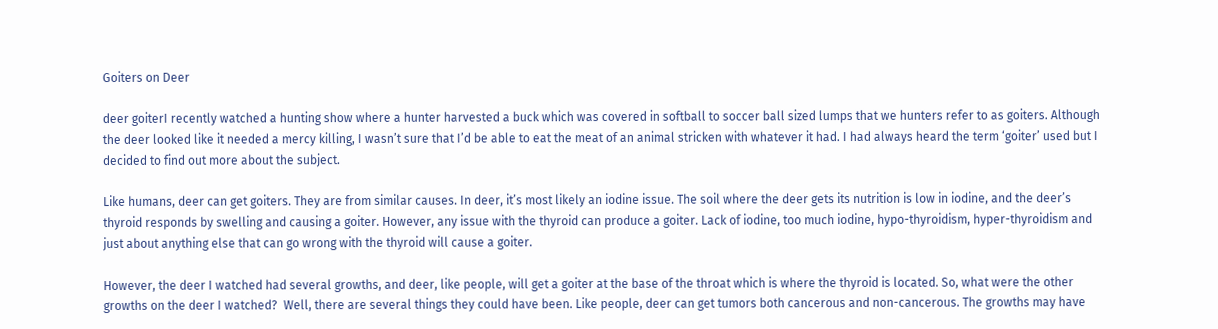Goiters on Deer

deer goiterI recently watched a hunting show where a hunter harvested a buck which was covered in softball to soccer ball sized lumps that we hunters refer to as goiters. Although the deer looked like it needed a mercy killing, I wasn’t sure that I’d be able to eat the meat of an animal stricken with whatever it had. I had always heard the term ‘goiter’ used but I decided to find out more about the subject.

Like humans, deer can get goiters. They are from similar causes. In deer, it’s most likely an iodine issue. The soil where the deer gets its nutrition is low in iodine, and the deer’s thyroid responds by swelling and causing a goiter. However, any issue with the thyroid can produce a goiter. Lack of iodine, too much iodine, hypo-thyroidism, hyper-thyroidism and just about anything else that can go wrong with the thyroid will cause a goiter.

However, the deer I watched had several growths, and deer, like people, will get a goiter at the base of the throat which is where the thyroid is located. So, what were the other growths on the deer I watched?  Well, there are several things they could have been. Like people, deer can get tumors both cancerous and non-cancerous. The growths may have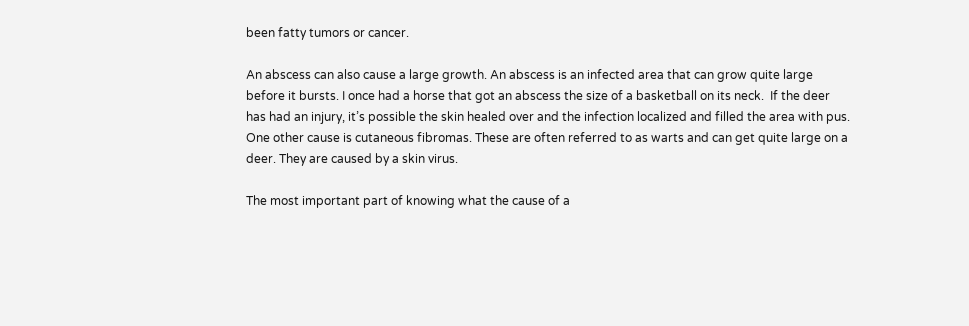been fatty tumors or cancer.

An abscess can also cause a large growth. An abscess is an infected area that can grow quite large before it bursts. I once had a horse that got an abscess the size of a basketball on its neck.  If the deer has had an injury, it’s possible the skin healed over and the infection localized and filled the area with pus. One other cause is cutaneous fibromas. These are often referred to as warts and can get quite large on a deer. They are caused by a skin virus.

The most important part of knowing what the cause of a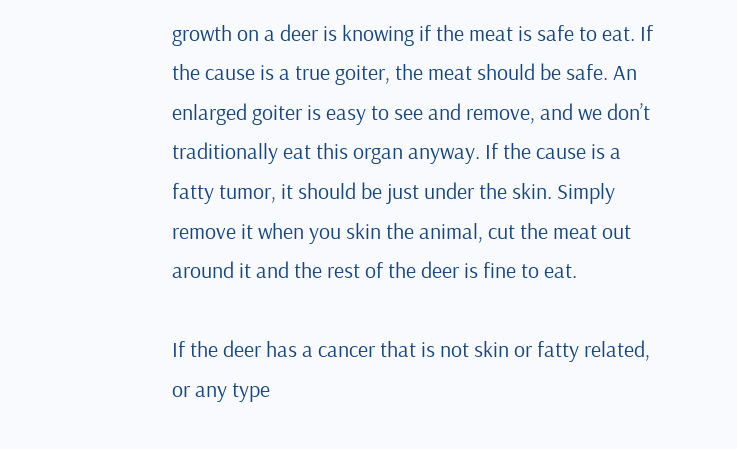growth on a deer is knowing if the meat is safe to eat. If the cause is a true goiter, the meat should be safe. An enlarged goiter is easy to see and remove, and we don’t traditionally eat this organ anyway. If the cause is a fatty tumor, it should be just under the skin. Simply remove it when you skin the animal, cut the meat out around it and the rest of the deer is fine to eat.

If the deer has a cancer that is not skin or fatty related, or any type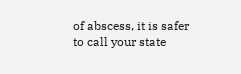of abscess, it is safer to call your state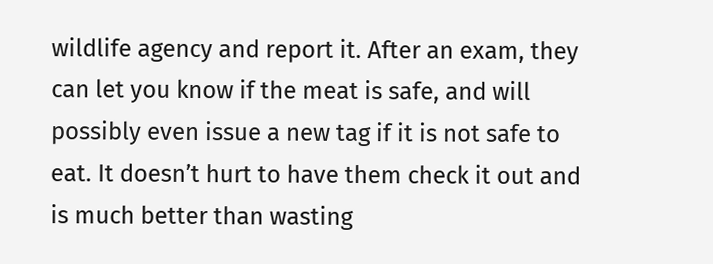wildlife agency and report it. After an exam, they can let you know if the meat is safe, and will possibly even issue a new tag if it is not safe to eat. It doesn’t hurt to have them check it out and is much better than wasting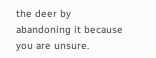the deer by abandoning it because you are unsure.